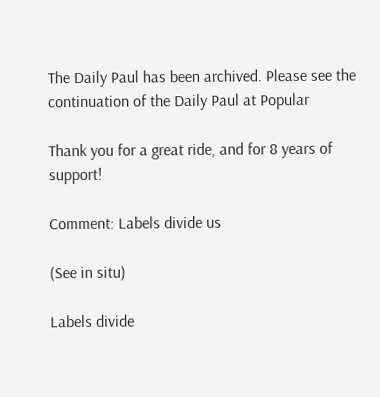The Daily Paul has been archived. Please see the continuation of the Daily Paul at Popular

Thank you for a great ride, and for 8 years of support!

Comment: Labels divide us

(See in situ)

Labels divide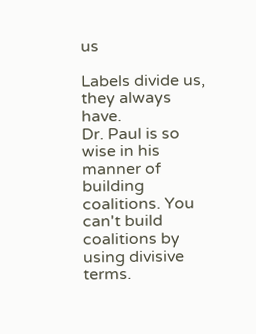us

Labels divide us, they always have.
Dr. Paul is so wise in his manner of building coalitions. You can't build coalitions by using divisive terms.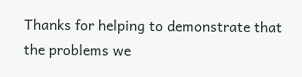Thanks for helping to demonstrate that the problems we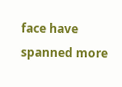face have spanned more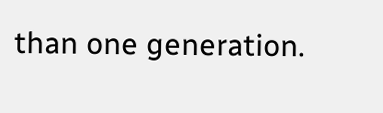than one generation.